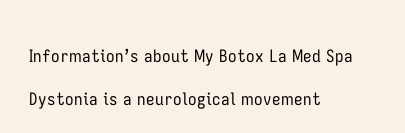Information’s about My Botox La Med Spa

Dystonia is a neurological movement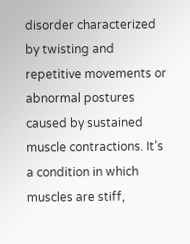disorder characterized by twisting and repetitive movements or abnormal postures caused by sustained muscle contractions. It’s a condition in which muscles are stiff,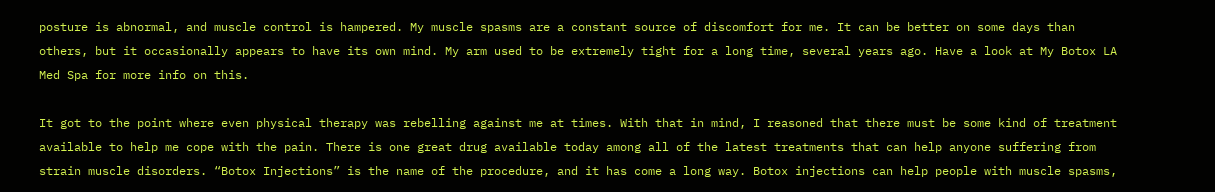posture is abnormal, and muscle control is hampered. My muscle spasms are a constant source of discomfort for me. It can be better on some days than others, but it occasionally appears to have its own mind. My arm used to be extremely tight for a long time, several years ago. Have a look at My Botox LA Med Spa for more info on this.

It got to the point where even physical therapy was rebelling against me at times. With that in mind, I reasoned that there must be some kind of treatment available to help me cope with the pain. There is one great drug available today among all of the latest treatments that can help anyone suffering from strain muscle disorders. “Botox Injections” is the name of the procedure, and it has come a long way. Botox injections can help people with muscle spasms,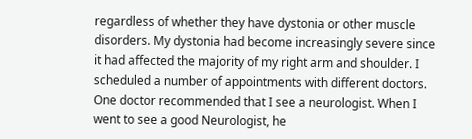regardless of whether they have dystonia or other muscle disorders. My dystonia had become increasingly severe since it had affected the majority of my right arm and shoulder. I scheduled a number of appointments with different doctors. One doctor recommended that I see a neurologist. When I went to see a good Neurologist, he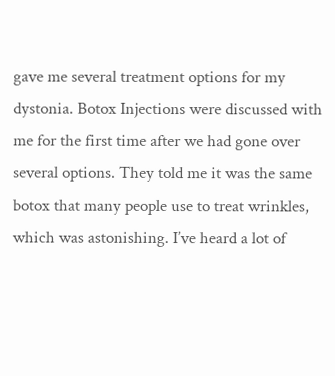gave me several treatment options for my dystonia. Botox Injections were discussed with me for the first time after we had gone over several options. They told me it was the same botox that many people use to treat wrinkles, which was astonishing. I’ve heard a lot of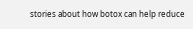stories about how botox can help reduce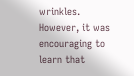wrinkles. However, it was encouraging to learn that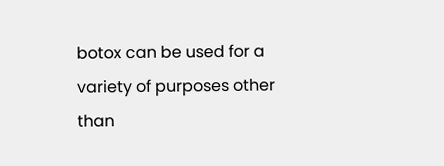botox can be used for a variety of purposes other than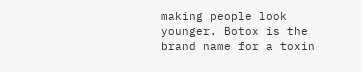making people look younger. Botox is the brand name for a toxin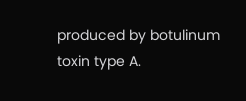produced by botulinum toxin type A.